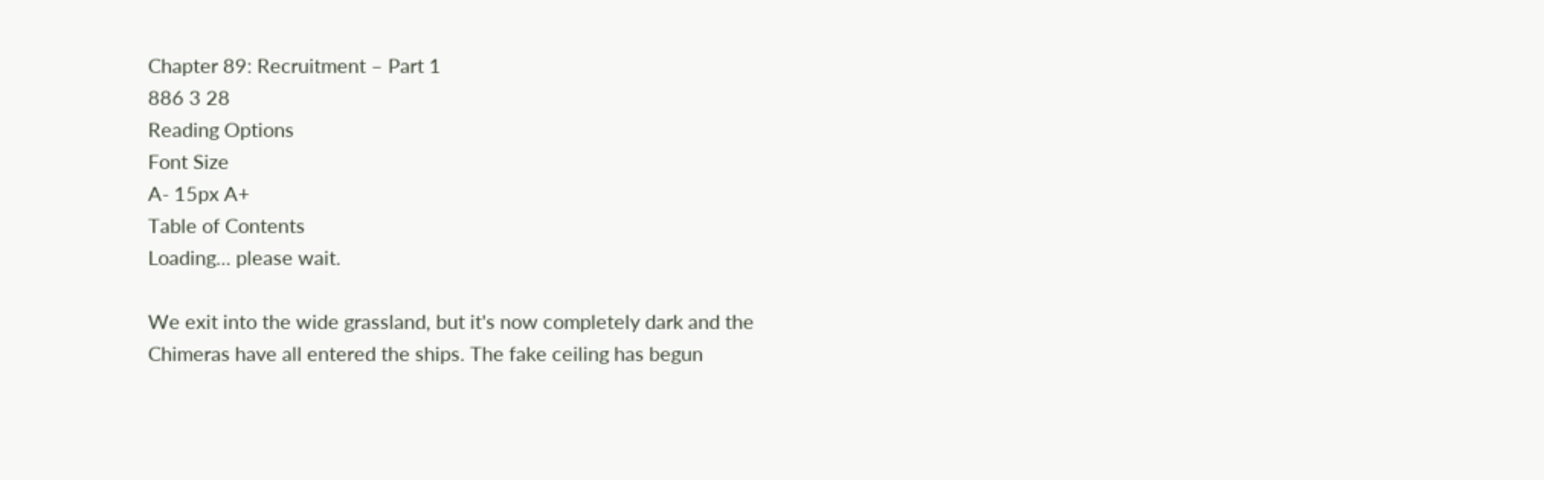Chapter 89: Recruitment – Part 1
886 3 28
Reading Options
Font Size
A- 15px A+
Table of Contents
Loading... please wait.

We exit into the wide grassland, but it's now completely dark and the Chimeras have all entered the ships. The fake ceiling has begun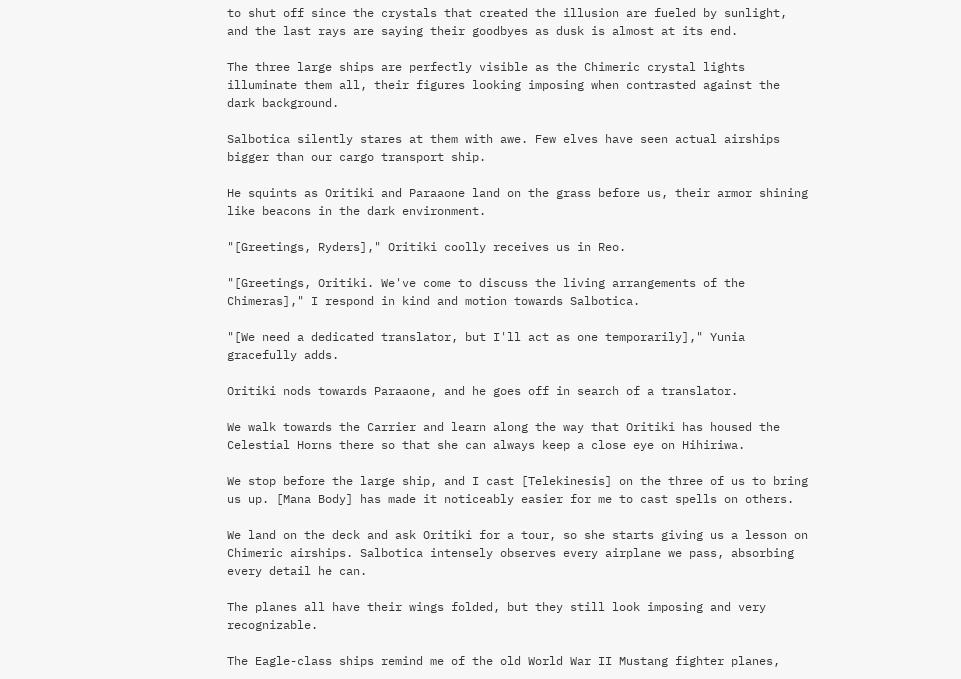to shut off since the crystals that created the illusion are fueled by sunlight, and the last rays are saying their goodbyes as dusk is almost at its end.

The three large ships are perfectly visible as the Chimeric crystal lights illuminate them all, their figures looking imposing when contrasted against the dark background.

Salbotica silently stares at them with awe. Few elves have seen actual airships bigger than our cargo transport ship.

He squints as Oritiki and Paraaone land on the grass before us, their armor shining like beacons in the dark environment.

"[Greetings, Ryders]," Oritiki coolly receives us in Reo.

"[Greetings, Oritiki. We've come to discuss the living arrangements of the Chimeras]," I respond in kind and motion towards Salbotica.

"[We need a dedicated translator, but I'll act as one temporarily]," Yunia gracefully adds.

Oritiki nods towards Paraaone, and he goes off in search of a translator.

We walk towards the Carrier and learn along the way that Oritiki has housed the Celestial Horns there so that she can always keep a close eye on Hihiriwa.

We stop before the large ship, and I cast [Telekinesis] on the three of us to bring us up. [Mana Body] has made it noticeably easier for me to cast spells on others.

We land on the deck and ask Oritiki for a tour, so she starts giving us a lesson on Chimeric airships. Salbotica intensely observes every airplane we pass, absorbing every detail he can.

The planes all have their wings folded, but they still look imposing and very recognizable.

The Eagle-class ships remind me of the old World War II Mustang fighter planes,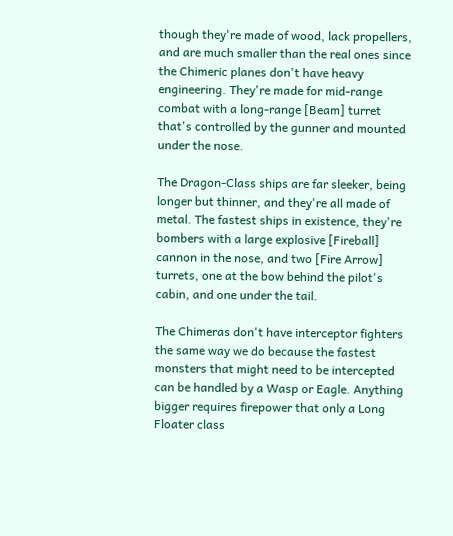though they're made of wood, lack propellers, and are much smaller than the real ones since the Chimeric planes don't have heavy engineering. They're made for mid-range combat with a long-range [Beam] turret that's controlled by the gunner and mounted under the nose.

The Dragon-Class ships are far sleeker, being longer but thinner, and they're all made of metal. The fastest ships in existence, they're bombers with a large explosive [Fireball] cannon in the nose, and two [Fire Arrow] turrets, one at the bow behind the pilot's cabin, and one under the tail.

The Chimeras don't have interceptor fighters the same way we do because the fastest monsters that might need to be intercepted can be handled by a Wasp or Eagle. Anything bigger requires firepower that only a Long Floater class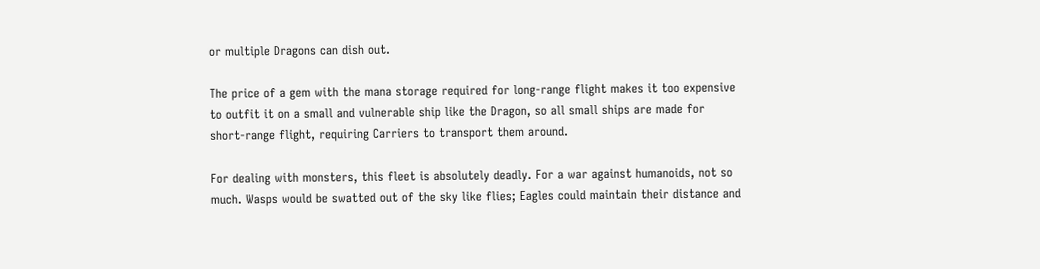or multiple Dragons can dish out.

The price of a gem with the mana storage required for long-range flight makes it too expensive to outfit it on a small and vulnerable ship like the Dragon, so all small ships are made for short-range flight, requiring Carriers to transport them around.

For dealing with monsters, this fleet is absolutely deadly. For a war against humanoids, not so much. Wasps would be swatted out of the sky like flies; Eagles could maintain their distance and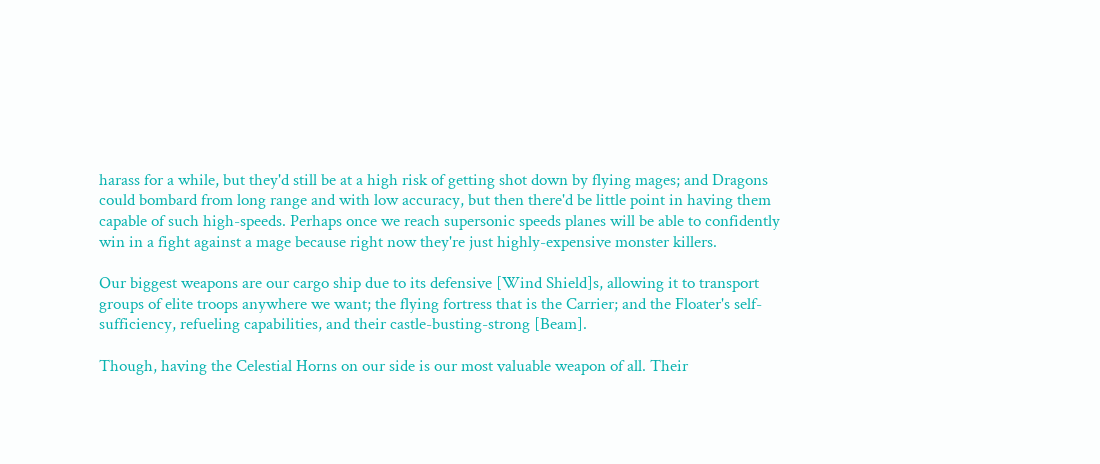harass for a while, but they'd still be at a high risk of getting shot down by flying mages; and Dragons could bombard from long range and with low accuracy, but then there'd be little point in having them capable of such high-speeds. Perhaps once we reach supersonic speeds planes will be able to confidently win in a fight against a mage because right now they're just highly-expensive monster killers.

Our biggest weapons are our cargo ship due to its defensive [Wind Shield]s, allowing it to transport groups of elite troops anywhere we want; the flying fortress that is the Carrier; and the Floater's self-sufficiency, refueling capabilities, and their castle-busting-strong [Beam].

Though, having the Celestial Horns on our side is our most valuable weapon of all. Their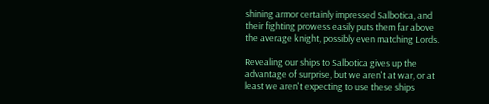shining armor certainly impressed Salbotica, and their fighting prowess easily puts them far above the average knight, possibly even matching Lords.

Revealing our ships to Salbotica gives up the advantage of surprise, but we aren't at war, or at least we aren't expecting to use these ships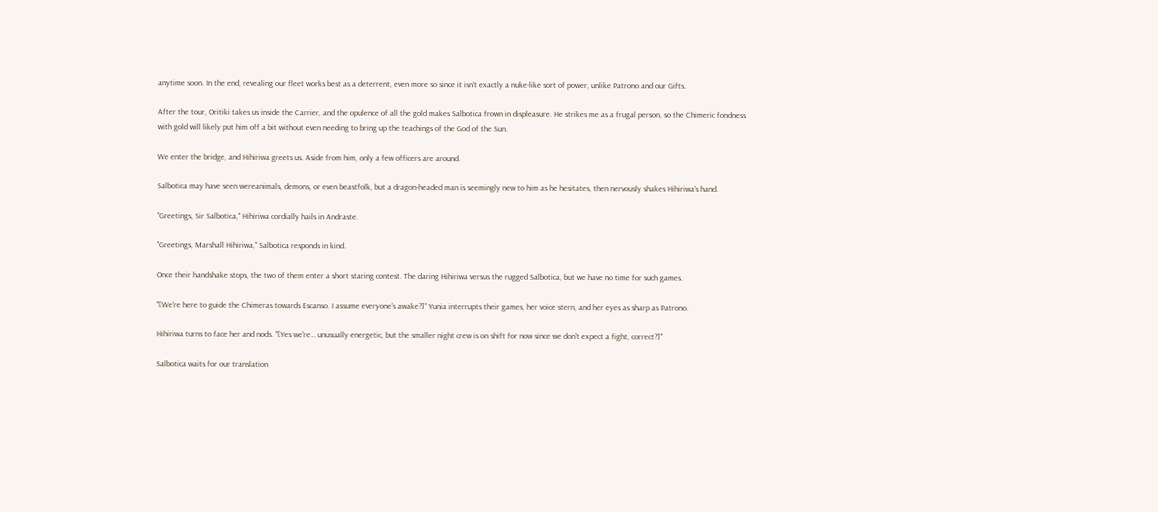anytime soon. In the end, revealing our fleet works best as a deterrent, even more so since it isn't exactly a nuke-like sort of power, unlike Patrono and our Gifts.

After the tour, Oritiki takes us inside the Carrier, and the opulence of all the gold makes Salbotica frown in displeasure. He strikes me as a frugal person, so the Chimeric fondness with gold will likely put him off a bit without even needing to bring up the teachings of the God of the Sun.

We enter the bridge, and Hihiriwa greets us. Aside from him, only a few officers are around.

Salbotica may have seen wereanimals, demons, or even beastfolk, but a dragon-headed man is seemingly new to him as he hesitates, then nervously shakes Hihiriwa's hand.

"Greetings, Sir Salbotica," Hihiriwa cordially hails in Andraste.

"Greetings, Marshall Hihiriwa," Salbotica responds in kind.

Once their handshake stops, the two of them enter a short staring contest. The daring Hihiriwa versus the rugged Salbotica, but we have no time for such games.

"[We're here to guide the Chimeras towards Escanso. I assume everyone's awake?]" Yunia interrupts their games, her voice stern, and her eyes as sharp as Patrono.

Hihiriwa turns to face her and nods. "[Yes we're… unusually energetic, but the smaller night crew is on shift for now since we don't expect a fight, correct?]"

Salbotica waits for our translation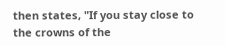then states, "If you stay close to the crowns of the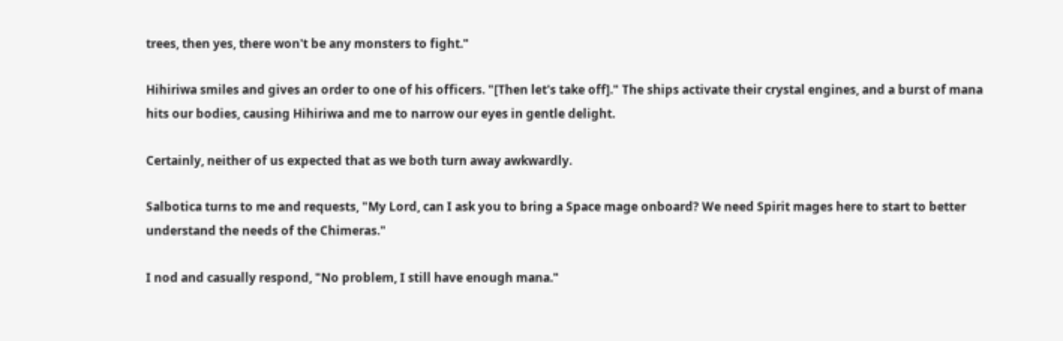trees, then yes, there won't be any monsters to fight."

Hihiriwa smiles and gives an order to one of his officers. "[Then let's take off]." The ships activate their crystal engines, and a burst of mana hits our bodies, causing Hihiriwa and me to narrow our eyes in gentle delight.

Certainly, neither of us expected that as we both turn away awkwardly.

Salbotica turns to me and requests, "My Lord, can I ask you to bring a Space mage onboard? We need Spirit mages here to start to better understand the needs of the Chimeras."

I nod and casually respond, "No problem, I still have enough mana."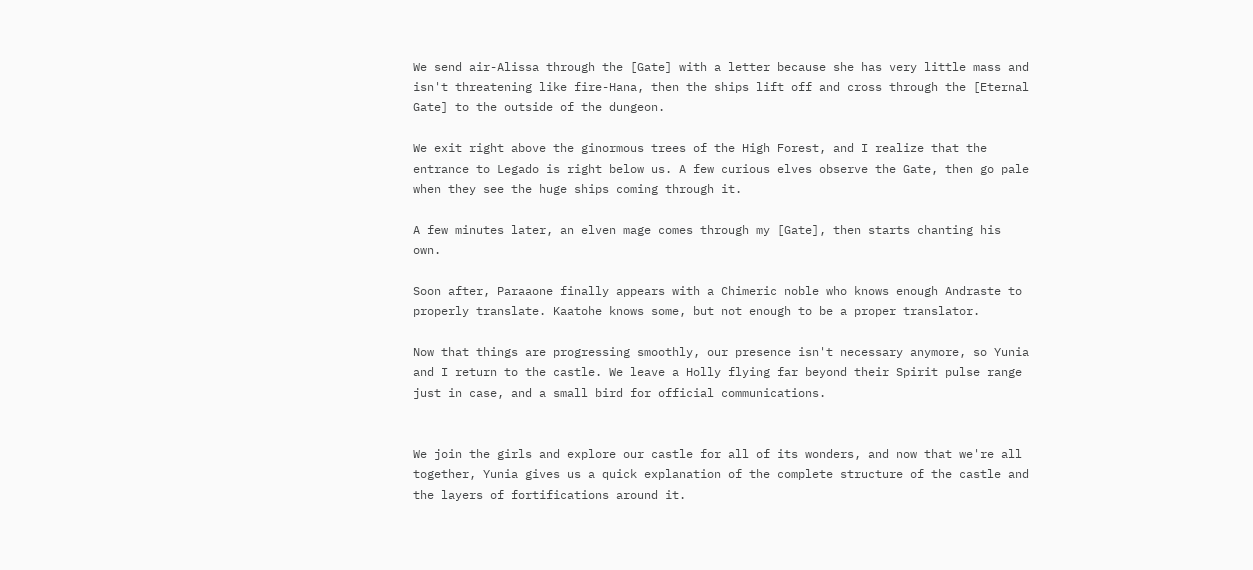We send air-Alissa through the [Gate] with a letter because she has very little mass and isn't threatening like fire-Hana, then the ships lift off and cross through the [Eternal Gate] to the outside of the dungeon.

We exit right above the ginormous trees of the High Forest, and I realize that the entrance to Legado is right below us. A few curious elves observe the Gate, then go pale when they see the huge ships coming through it.

A few minutes later, an elven mage comes through my [Gate], then starts chanting his own.

Soon after, Paraaone finally appears with a Chimeric noble who knows enough Andraste to properly translate. Kaatohe knows some, but not enough to be a proper translator.

Now that things are progressing smoothly, our presence isn't necessary anymore, so Yunia and I return to the castle. We leave a Holly flying far beyond their Spirit pulse range just in case, and a small bird for official communications.


We join the girls and explore our castle for all of its wonders, and now that we're all together, Yunia gives us a quick explanation of the complete structure of the castle and the layers of fortifications around it.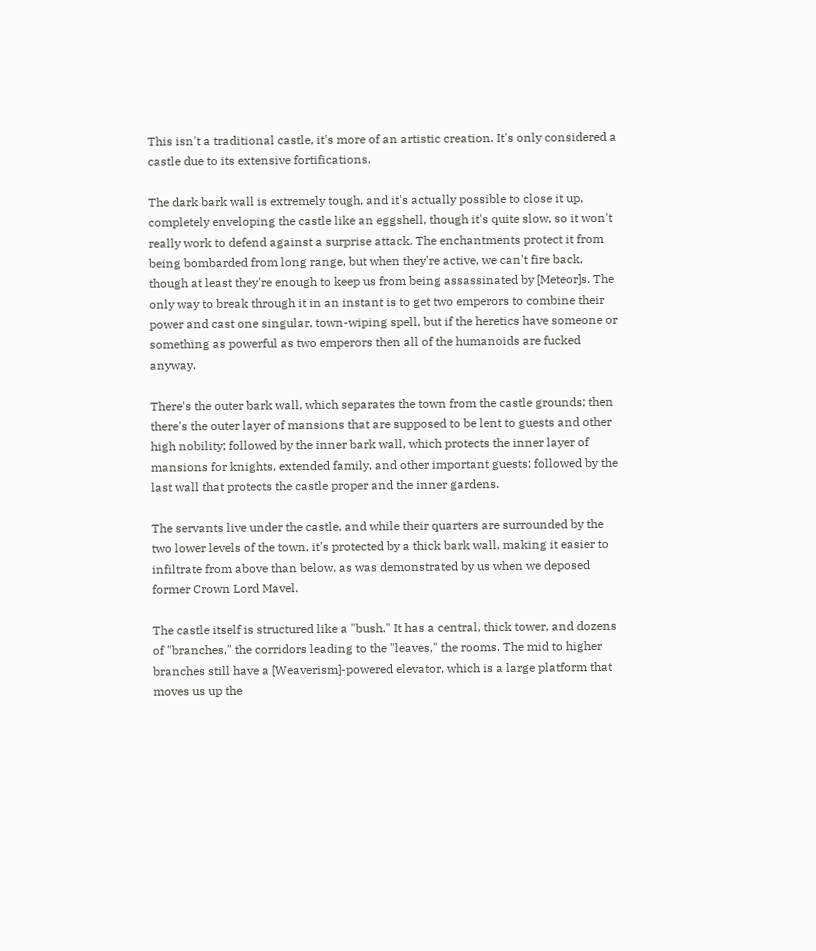This isn't a traditional castle, it's more of an artistic creation. It's only considered a castle due to its extensive fortifications.

The dark bark wall is extremely tough, and it's actually possible to close it up, completely enveloping the castle like an eggshell, though it's quite slow, so it won't really work to defend against a surprise attack. The enchantments protect it from being bombarded from long range, but when they're active, we can't fire back, though at least they're enough to keep us from being assassinated by [Meteor]s. The only way to break through it in an instant is to get two emperors to combine their power and cast one singular, town-wiping spell, but if the heretics have someone or something as powerful as two emperors then all of the humanoids are fucked anyway.

There's the outer bark wall, which separates the town from the castle grounds; then there's the outer layer of mansions that are supposed to be lent to guests and other high nobility; followed by the inner bark wall, which protects the inner layer of mansions for knights, extended family, and other important guests; followed by the last wall that protects the castle proper and the inner gardens.

The servants live under the castle, and while their quarters are surrounded by the two lower levels of the town, it's protected by a thick bark wall, making it easier to infiltrate from above than below, as was demonstrated by us when we deposed former Crown Lord Mavel.

The castle itself is structured like a "bush." It has a central, thick tower, and dozens of "branches," the corridors leading to the "leaves," the rooms. The mid to higher branches still have a [Weaverism]-powered elevator, which is a large platform that moves us up the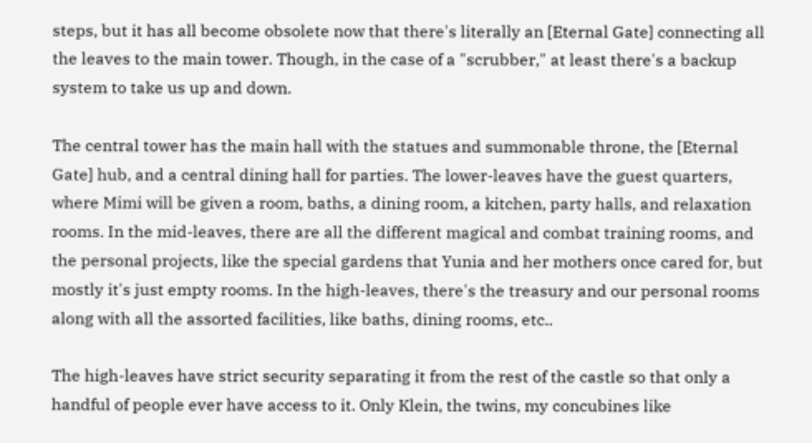steps, but it has all become obsolete now that there's literally an [Eternal Gate] connecting all the leaves to the main tower. Though, in the case of a "scrubber," at least there's a backup system to take us up and down.

The central tower has the main hall with the statues and summonable throne, the [Eternal Gate] hub, and a central dining hall for parties. The lower-leaves have the guest quarters, where Mimi will be given a room, baths, a dining room, a kitchen, party halls, and relaxation rooms. In the mid-leaves, there are all the different magical and combat training rooms, and the personal projects, like the special gardens that Yunia and her mothers once cared for, but mostly it's just empty rooms. In the high-leaves, there's the treasury and our personal rooms along with all the assorted facilities, like baths, dining rooms, etc..

The high-leaves have strict security separating it from the rest of the castle so that only a handful of people ever have access to it. Only Klein, the twins, my concubines like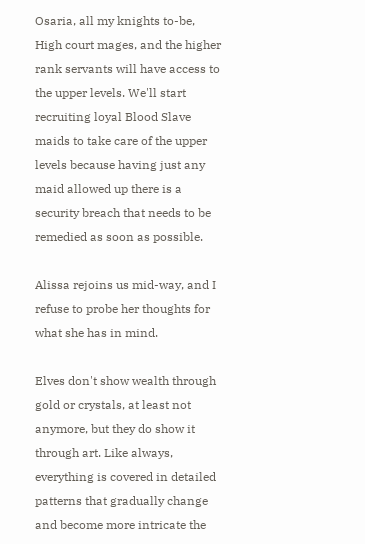Osaria, all my knights to-be, High court mages, and the higher rank servants will have access to the upper levels. We'll start recruiting loyal Blood Slave maids to take care of the upper levels because having just any maid allowed up there is a security breach that needs to be remedied as soon as possible.

Alissa rejoins us mid-way, and I refuse to probe her thoughts for what she has in mind.

Elves don't show wealth through gold or crystals, at least not anymore, but they do show it through art. Like always, everything is covered in detailed patterns that gradually change and become more intricate the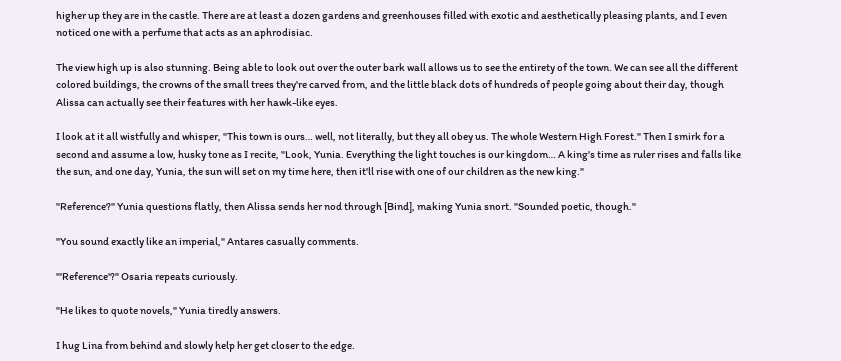higher up they are in the castle. There are at least a dozen gardens and greenhouses filled with exotic and aesthetically pleasing plants, and I even noticed one with a perfume that acts as an aphrodisiac.

The view high up is also stunning. Being able to look out over the outer bark wall allows us to see the entirety of the town. We can see all the different colored buildings, the crowns of the small trees they're carved from, and the little black dots of hundreds of people going about their day, though Alissa can actually see their features with her hawk-like eyes.

I look at it all wistfully and whisper, "This town is ours… well, not literally, but they all obey us. The whole Western High Forest." Then I smirk for a second and assume a low, husky tone as I recite, "Look, Yunia. Everything the light touches is our kingdom… A king's time as ruler rises and falls like the sun, and one day, Yunia, the sun will set on my time here, then it'll rise with one of our children as the new king."

"Reference?" Yunia questions flatly, then Alissa sends her nod through [Bind], making Yunia snort. "Sounded poetic, though."

"You sound exactly like an imperial," Antares casually comments.

"'Reference'?" Osaria repeats curiously.

"He likes to quote novels," Yunia tiredly answers.

I hug Lina from behind and slowly help her get closer to the edge.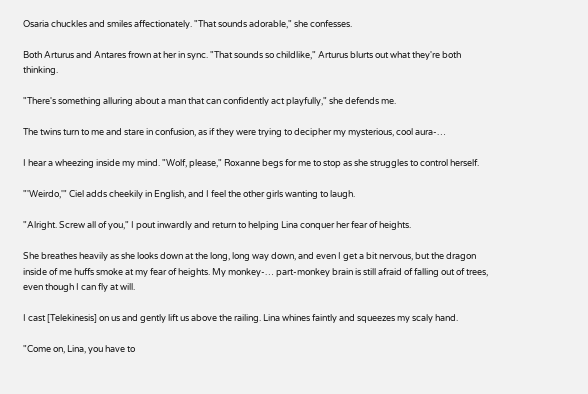Osaria chuckles and smiles affectionately. "That sounds adorable," she confesses.

Both Arturus and Antares frown at her in sync. "That sounds so childlike," Arturus blurts out what they're both thinking.

"There's something alluring about a man that can confidently act playfully," she defends me.

The twins turn to me and stare in confusion, as if they were trying to decipher my mysterious, cool aura-…

I hear a wheezing inside my mind. "Wolf, please," Roxanne begs for me to stop as she struggles to control herself.

"'Weirdo,'" Ciel adds cheekily in English, and I feel the other girls wanting to laugh.

"Alright. Screw all of you," I pout inwardly and return to helping Lina conquer her fear of heights.

She breathes heavily as she looks down at the long, long way down, and even I get a bit nervous, but the dragon inside of me huffs smoke at my fear of heights. My monkey-… part-monkey brain is still afraid of falling out of trees, even though I can fly at will.

I cast [Telekinesis] on us and gently lift us above the railing. Lina whines faintly and squeezes my scaly hand.

"Come on, Lina, you have to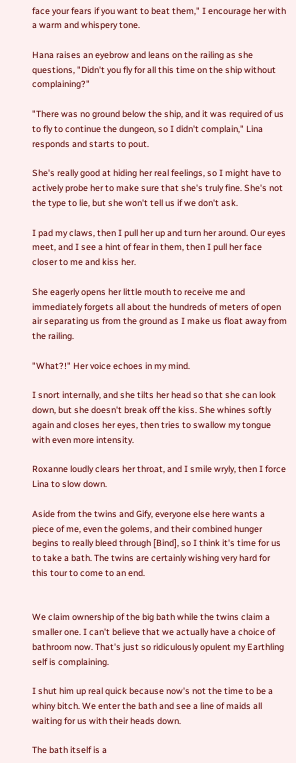face your fears if you want to beat them," I encourage her with a warm and whispery tone.

Hana raises an eyebrow and leans on the railing as she questions, "Didn't you fly for all this time on the ship without complaining?"

"There was no ground below the ship, and it was required of us to fly to continue the dungeon, so I didn't complain," Lina responds and starts to pout.

She's really good at hiding her real feelings, so I might have to actively probe her to make sure that she's truly fine. She's not the type to lie, but she won't tell us if we don't ask.

I pad my claws, then I pull her up and turn her around. Our eyes meet, and I see a hint of fear in them, then I pull her face closer to me and kiss her.

She eagerly opens her little mouth to receive me and immediately forgets all about the hundreds of meters of open air separating us from the ground as I make us float away from the railing.

"What?!" Her voice echoes in my mind.

I snort internally, and she tilts her head so that she can look down, but she doesn't break off the kiss. She whines softly again and closes her eyes, then tries to swallow my tongue with even more intensity.

Roxanne loudly clears her throat, and I smile wryly, then I force Lina to slow down.

Aside from the twins and Gify, everyone else here wants a piece of me, even the golems, and their combined hunger begins to really bleed through [Bind], so I think it's time for us to take a bath. The twins are certainly wishing very hard for this tour to come to an end.


We claim ownership of the big bath while the twins claim a smaller one. I can't believe that we actually have a choice of bathroom now. That's just so ridiculously opulent my Earthling self is complaining.

I shut him up real quick because now's not the time to be a whiny bitch. We enter the bath and see a line of maids all waiting for us with their heads down.

The bath itself is a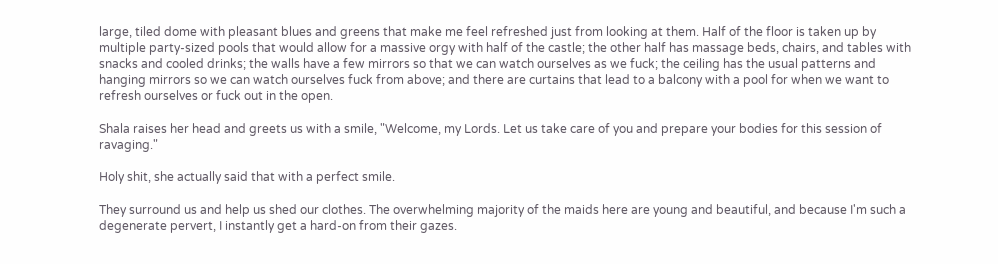large, tiled dome with pleasant blues and greens that make me feel refreshed just from looking at them. Half of the floor is taken up by multiple party-sized pools that would allow for a massive orgy with half of the castle; the other half has massage beds, chairs, and tables with snacks and cooled drinks; the walls have a few mirrors so that we can watch ourselves as we fuck; the ceiling has the usual patterns and hanging mirrors so we can watch ourselves fuck from above; and there are curtains that lead to a balcony with a pool for when we want to refresh ourselves or fuck out in the open.

Shala raises her head and greets us with a smile, "Welcome, my Lords. Let us take care of you and prepare your bodies for this session of ravaging."

Holy shit, she actually said that with a perfect smile.

They surround us and help us shed our clothes. The overwhelming majority of the maids here are young and beautiful, and because I'm such a degenerate pervert, I instantly get a hard-on from their gazes.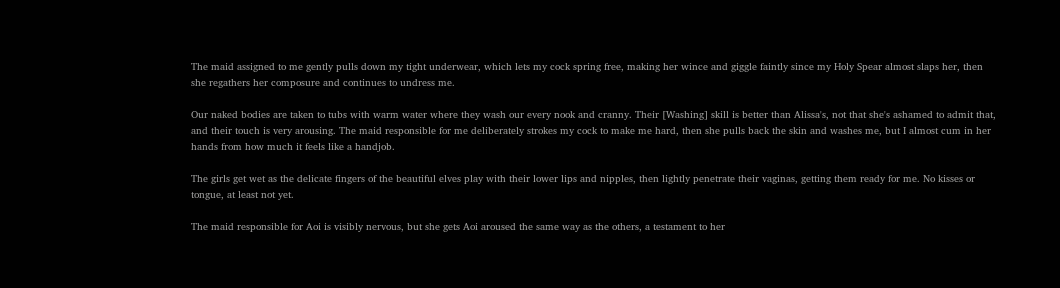The maid assigned to me gently pulls down my tight underwear, which lets my cock spring free, making her wince and giggle faintly since my Holy Spear almost slaps her, then she regathers her composure and continues to undress me.

Our naked bodies are taken to tubs with warm water where they wash our every nook and cranny. Their [Washing] skill is better than Alissa's, not that she's ashamed to admit that, and their touch is very arousing. The maid responsible for me deliberately strokes my cock to make me hard, then she pulls back the skin and washes me, but I almost cum in her hands from how much it feels like a handjob.

The girls get wet as the delicate fingers of the beautiful elves play with their lower lips and nipples, then lightly penetrate their vaginas, getting them ready for me. No kisses or tongue, at least not yet.

The maid responsible for Aoi is visibly nervous, but she gets Aoi aroused the same way as the others, a testament to her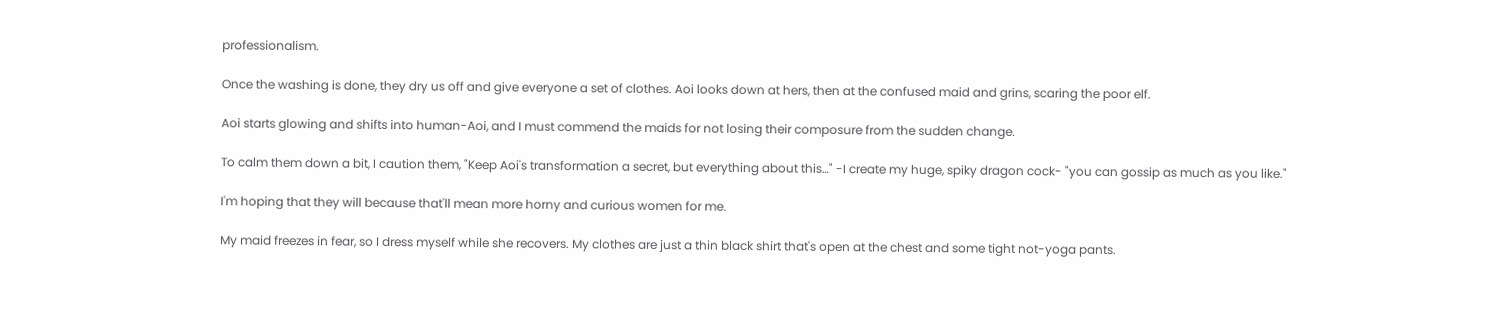professionalism.

Once the washing is done, they dry us off and give everyone a set of clothes. Aoi looks down at hers, then at the confused maid and grins, scaring the poor elf.

Aoi starts glowing and shifts into human-Aoi, and I must commend the maids for not losing their composure from the sudden change.

To calm them down a bit, I caution them, "Keep Aoi's transformation a secret, but everything about this…" -I create my huge, spiky dragon cock- "you can gossip as much as you like."

I'm hoping that they will because that'll mean more horny and curious women for me.

My maid freezes in fear, so I dress myself while she recovers. My clothes are just a thin black shirt that's open at the chest and some tight not-yoga pants.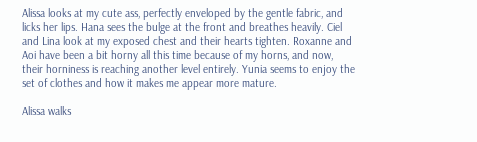Alissa looks at my cute ass, perfectly enveloped by the gentle fabric, and licks her lips. Hana sees the bulge at the front and breathes heavily. Ciel and Lina look at my exposed chest and their hearts tighten. Roxanne and Aoi have been a bit horny all this time because of my horns, and now, their horniness is reaching another level entirely. Yunia seems to enjoy the set of clothes and how it makes me appear more mature.

Alissa walks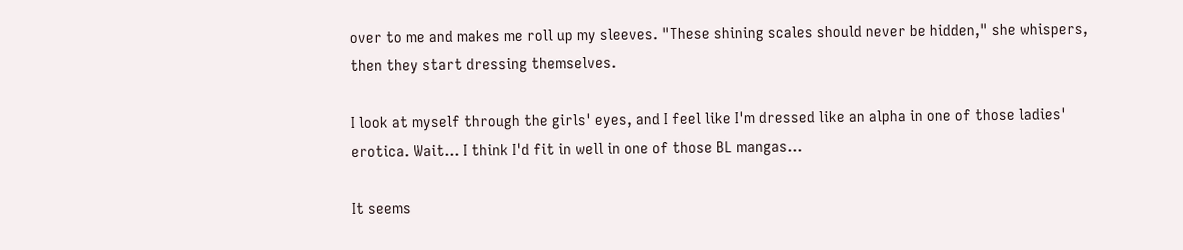over to me and makes me roll up my sleeves. "These shining scales should never be hidden," she whispers, then they start dressing themselves.

I look at myself through the girls' eyes, and I feel like I'm dressed like an alpha in one of those ladies' erotica. Wait… I think I'd fit in well in one of those BL mangas…

It seems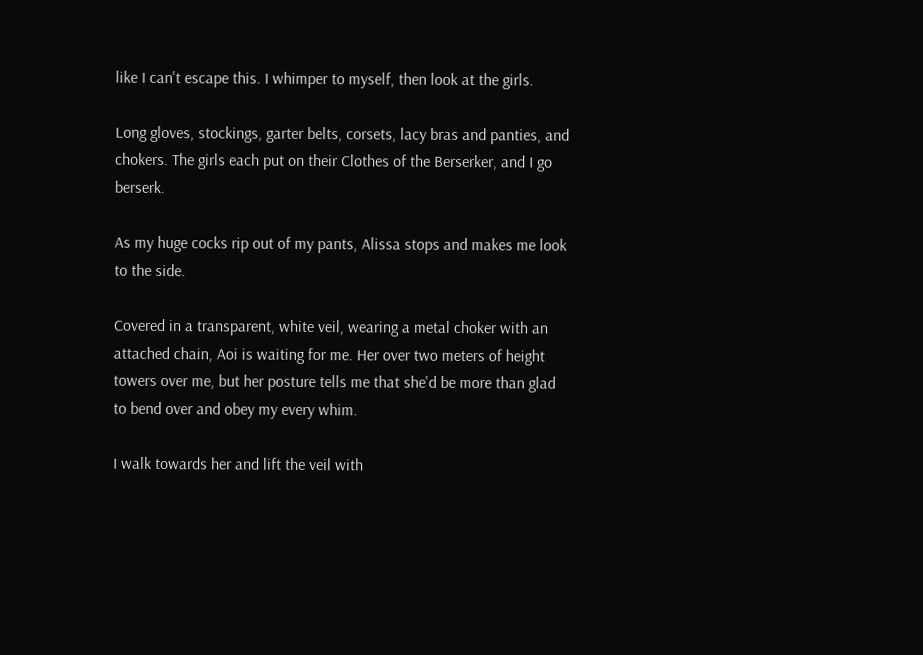like I can't escape this. I whimper to myself, then look at the girls.

Long gloves, stockings, garter belts, corsets, lacy bras and panties, and chokers. The girls each put on their Clothes of the Berserker, and I go berserk.

As my huge cocks rip out of my pants, Alissa stops and makes me look to the side.

Covered in a transparent, white veil, wearing a metal choker with an attached chain, Aoi is waiting for me. Her over two meters of height towers over me, but her posture tells me that she'd be more than glad to bend over and obey my every whim.

I walk towards her and lift the veil with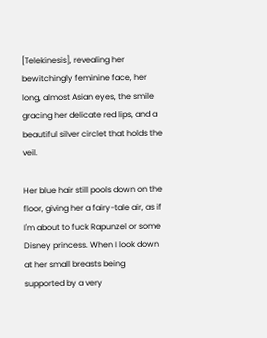[Telekinesis], revealing her bewitchingly feminine face, her long, almost Asian eyes, the smile gracing her delicate red lips, and a beautiful silver circlet that holds the veil.

Her blue hair still pools down on the floor, giving her a fairy-tale air, as if I'm about to fuck Rapunzel or some Disney princess. When I look down at her small breasts being supported by a very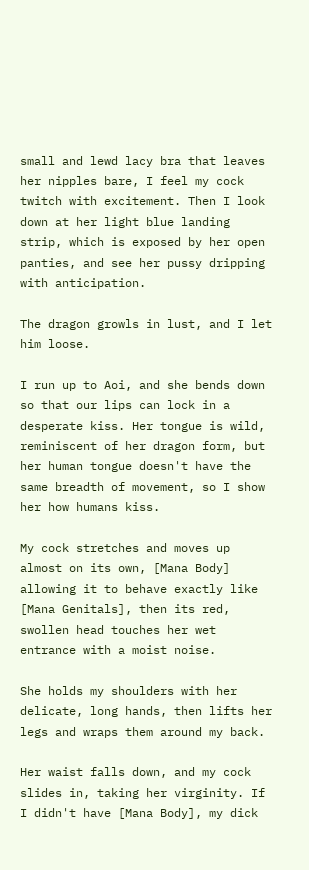small and lewd lacy bra that leaves her nipples bare, I feel my cock twitch with excitement. Then I look down at her light blue landing strip, which is exposed by her open panties, and see her pussy dripping with anticipation.

The dragon growls in lust, and I let him loose.

I run up to Aoi, and she bends down so that our lips can lock in a desperate kiss. Her tongue is wild, reminiscent of her dragon form, but her human tongue doesn't have the same breadth of movement, so I show her how humans kiss.

My cock stretches and moves up almost on its own, [Mana Body] allowing it to behave exactly like [Mana Genitals], then its red, swollen head touches her wet entrance with a moist noise.

She holds my shoulders with her delicate, long hands, then lifts her legs and wraps them around my back.

Her waist falls down, and my cock slides in, taking her virginity. If I didn't have [Mana Body], my dick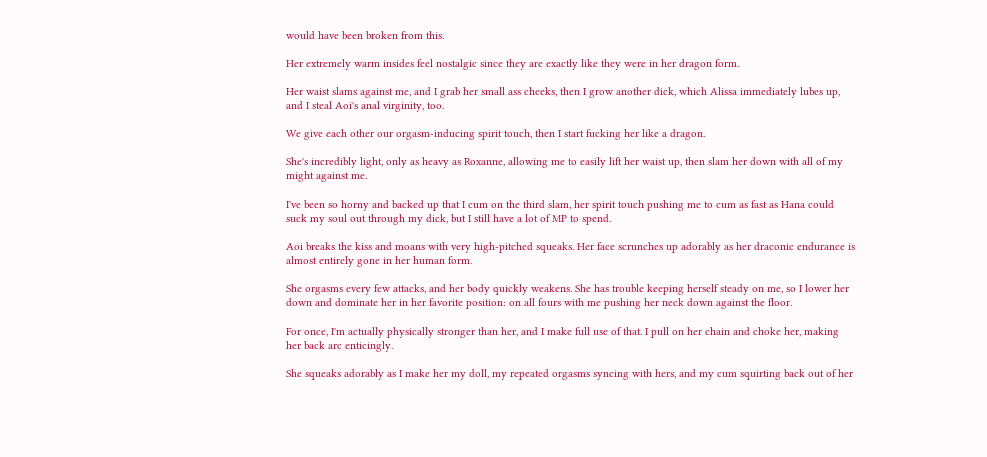would have been broken from this.

Her extremely warm insides feel nostalgic since they are exactly like they were in her dragon form.

Her waist slams against me, and I grab her small ass cheeks, then I grow another dick, which Alissa immediately lubes up, and I steal Aoi's anal virginity, too.

We give each other our orgasm-inducing spirit touch, then I start fucking her like a dragon.

She's incredibly light, only as heavy as Roxanne, allowing me to easily lift her waist up, then slam her down with all of my might against me.

I've been so horny and backed up that I cum on the third slam, her spirit touch pushing me to cum as fast as Hana could suck my soul out through my dick, but I still have a lot of MP to spend.

Aoi breaks the kiss and moans with very high-pitched squeaks. Her face scrunches up adorably as her draconic endurance is almost entirely gone in her human form.

She orgasms every few attacks, and her body quickly weakens. She has trouble keeping herself steady on me, so I lower her down and dominate her in her favorite position: on all fours with me pushing her neck down against the floor.

For once, I'm actually physically stronger than her, and I make full use of that. I pull on her chain and choke her, making her back arc enticingly.

She squeaks adorably as I make her my doll, my repeated orgasms syncing with hers, and my cum squirting back out of her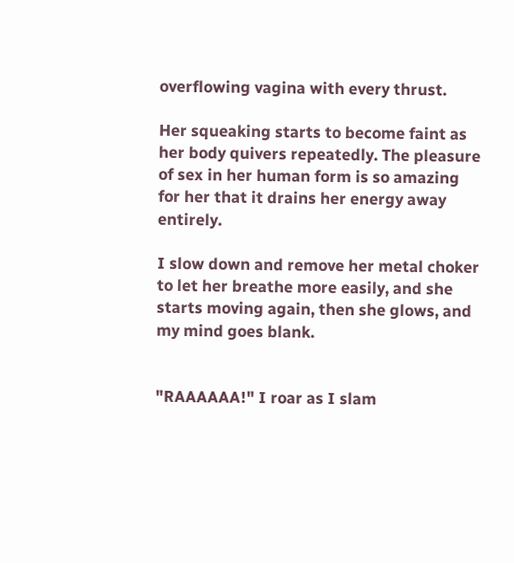overflowing vagina with every thrust.

Her squeaking starts to become faint as her body quivers repeatedly. The pleasure of sex in her human form is so amazing for her that it drains her energy away entirely.

I slow down and remove her metal choker to let her breathe more easily, and she starts moving again, then she glows, and my mind goes blank.


"RAAAAAA!" I roar as I slam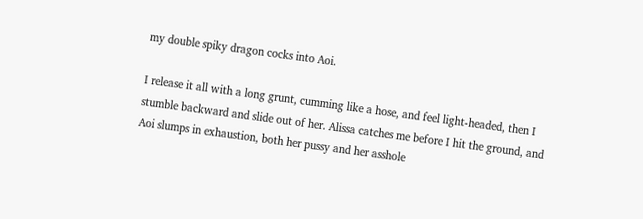my double spiky dragon cocks into Aoi.

I release it all with a long grunt, cumming like a hose, and feel light-headed, then I stumble backward and slide out of her. Alissa catches me before I hit the ground, and Aoi slumps in exhaustion, both her pussy and her asshole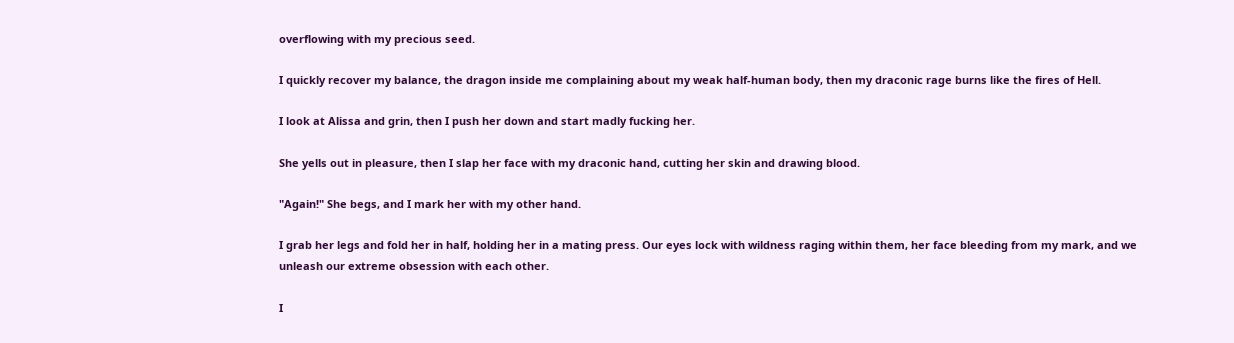overflowing with my precious seed.

I quickly recover my balance, the dragon inside me complaining about my weak half-human body, then my draconic rage burns like the fires of Hell.

I look at Alissa and grin, then I push her down and start madly fucking her.

She yells out in pleasure, then I slap her face with my draconic hand, cutting her skin and drawing blood.

"Again!" She begs, and I mark her with my other hand.

I grab her legs and fold her in half, holding her in a mating press. Our eyes lock with wildness raging within them, her face bleeding from my mark, and we unleash our extreme obsession with each other.

I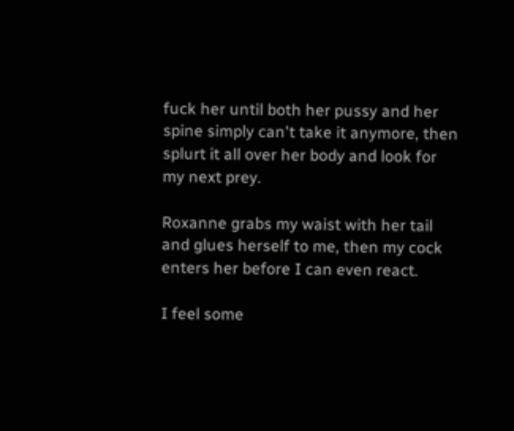fuck her until both her pussy and her spine simply can't take it anymore, then splurt it all over her body and look for my next prey.

Roxanne grabs my waist with her tail and glues herself to me, then my cock enters her before I can even react.

I feel some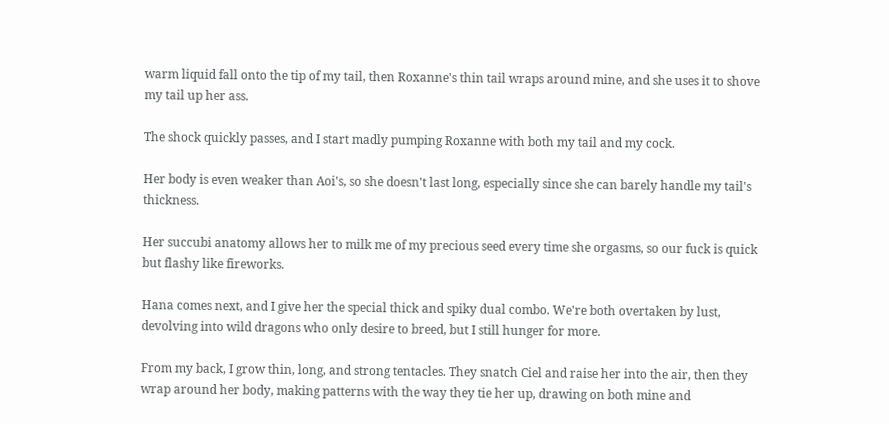warm liquid fall onto the tip of my tail, then Roxanne's thin tail wraps around mine, and she uses it to shove my tail up her ass.

The shock quickly passes, and I start madly pumping Roxanne with both my tail and my cock.

Her body is even weaker than Aoi's, so she doesn't last long, especially since she can barely handle my tail's thickness.

Her succubi anatomy allows her to milk me of my precious seed every time she orgasms, so our fuck is quick but flashy like fireworks.

Hana comes next, and I give her the special thick and spiky dual combo. We're both overtaken by lust, devolving into wild dragons who only desire to breed, but I still hunger for more.

From my back, I grow thin, long, and strong tentacles. They snatch Ciel and raise her into the air, then they wrap around her body, making patterns with the way they tie her up, drawing on both mine and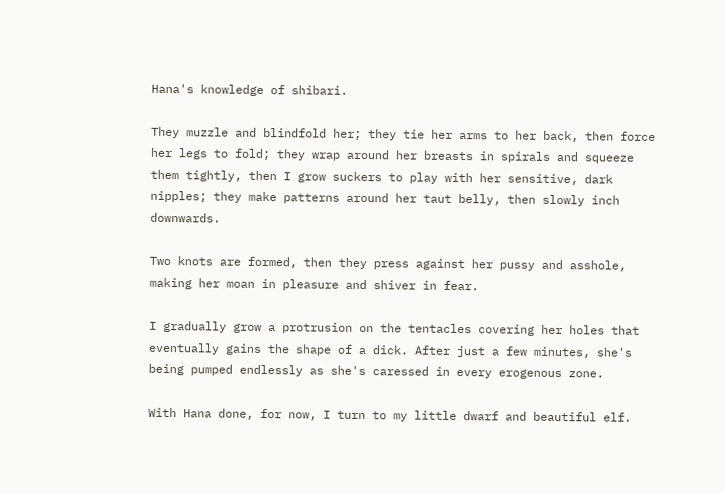Hana's knowledge of shibari.

They muzzle and blindfold her; they tie her arms to her back, then force her legs to fold; they wrap around her breasts in spirals and squeeze them tightly, then I grow suckers to play with her sensitive, dark nipples; they make patterns around her taut belly, then slowly inch downwards.

Two knots are formed, then they press against her pussy and asshole, making her moan in pleasure and shiver in fear.

I gradually grow a protrusion on the tentacles covering her holes that eventually gains the shape of a dick. After just a few minutes, she's being pumped endlessly as she's caressed in every erogenous zone.

With Hana done, for now, I turn to my little dwarf and beautiful elf.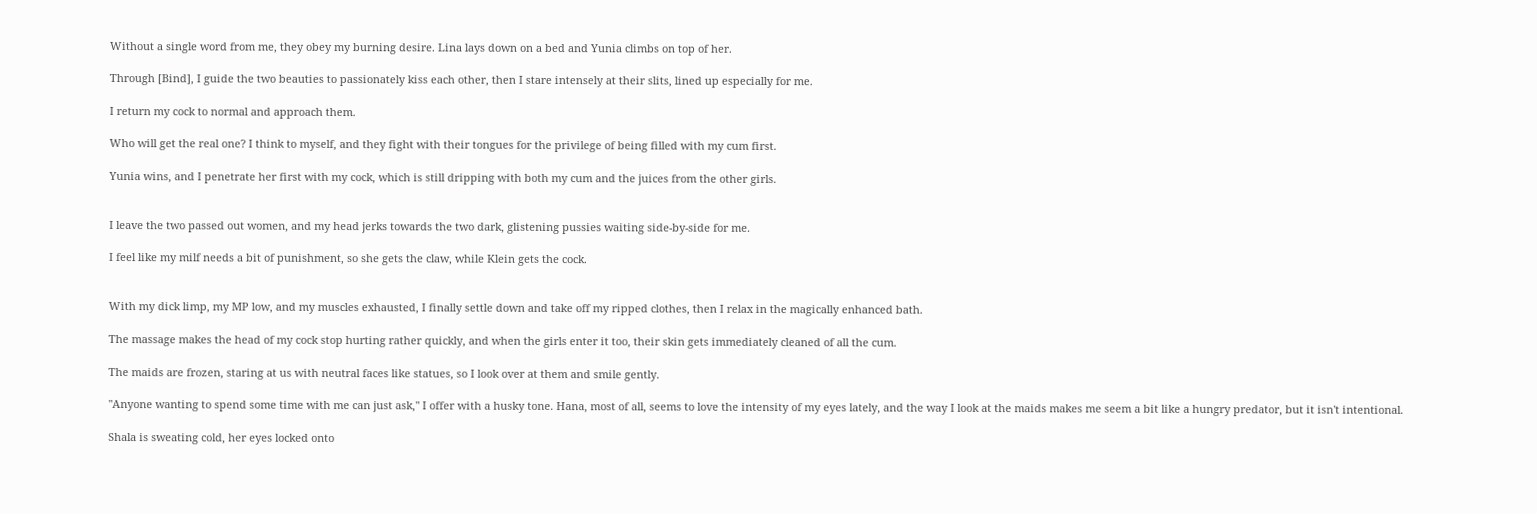Without a single word from me, they obey my burning desire. Lina lays down on a bed and Yunia climbs on top of her.

Through [Bind], I guide the two beauties to passionately kiss each other, then I stare intensely at their slits, lined up especially for me.

I return my cock to normal and approach them.

Who will get the real one? I think to myself, and they fight with their tongues for the privilege of being filled with my cum first.

Yunia wins, and I penetrate her first with my cock, which is still dripping with both my cum and the juices from the other girls.


I leave the two passed out women, and my head jerks towards the two dark, glistening pussies waiting side-by-side for me.

I feel like my milf needs a bit of punishment, so she gets the claw, while Klein gets the cock.


With my dick limp, my MP low, and my muscles exhausted, I finally settle down and take off my ripped clothes, then I relax in the magically enhanced bath.

The massage makes the head of my cock stop hurting rather quickly, and when the girls enter it too, their skin gets immediately cleaned of all the cum.

The maids are frozen, staring at us with neutral faces like statues, so I look over at them and smile gently.

"Anyone wanting to spend some time with me can just ask," I offer with a husky tone. Hana, most of all, seems to love the intensity of my eyes lately, and the way I look at the maids makes me seem a bit like a hungry predator, but it isn't intentional.

Shala is sweating cold, her eyes locked onto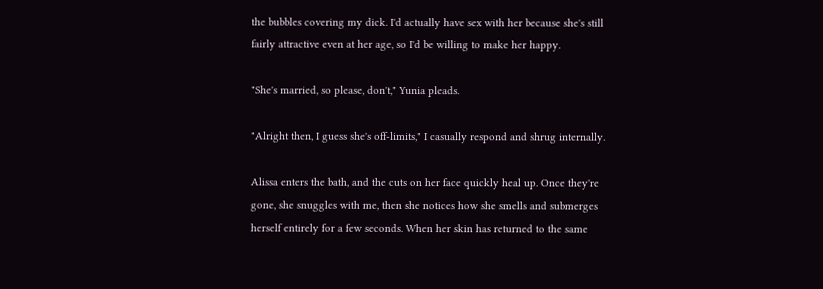the bubbles covering my dick. I'd actually have sex with her because she's still fairly attractive even at her age, so I'd be willing to make her happy.

"She's married, so please, don't," Yunia pleads.

"Alright then, I guess she's off-limits," I casually respond and shrug internally.

Alissa enters the bath, and the cuts on her face quickly heal up. Once they're gone, she snuggles with me, then she notices how she smells and submerges herself entirely for a few seconds. When her skin has returned to the same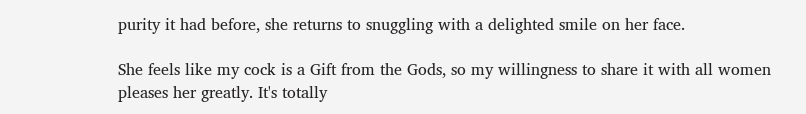purity it had before, she returns to snuggling with a delighted smile on her face.

She feels like my cock is a Gift from the Gods, so my willingness to share it with all women pleases her greatly. It's totally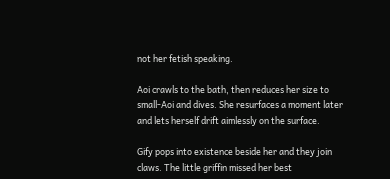not her fetish speaking.

Aoi crawls to the bath, then reduces her size to small-Aoi and dives. She resurfaces a moment later and lets herself drift aimlessly on the surface.

Gify pops into existence beside her and they join claws. The little griffin missed her best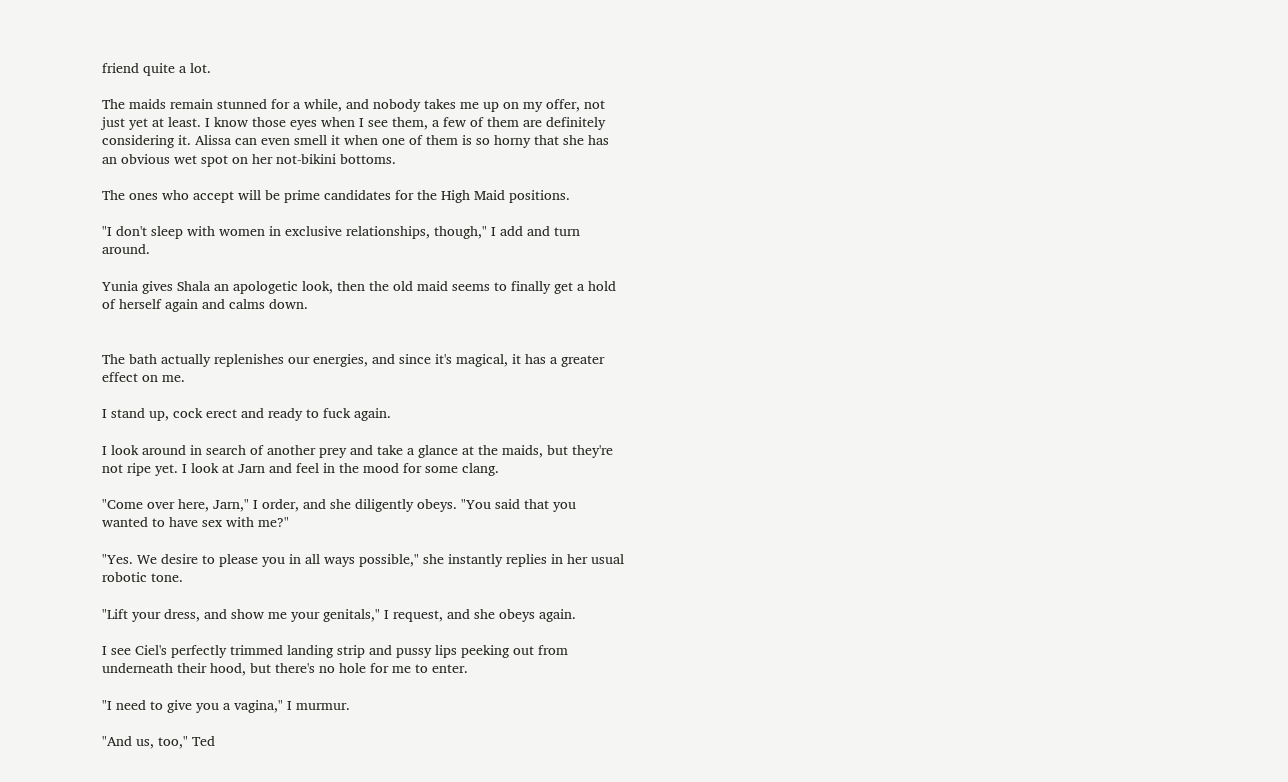friend quite a lot.

The maids remain stunned for a while, and nobody takes me up on my offer, not just yet at least. I know those eyes when I see them, a few of them are definitely considering it. Alissa can even smell it when one of them is so horny that she has an obvious wet spot on her not-bikini bottoms.

The ones who accept will be prime candidates for the High Maid positions.

"I don't sleep with women in exclusive relationships, though," I add and turn around.

Yunia gives Shala an apologetic look, then the old maid seems to finally get a hold of herself again and calms down.


The bath actually replenishes our energies, and since it's magical, it has a greater effect on me.

I stand up, cock erect and ready to fuck again.

I look around in search of another prey and take a glance at the maids, but they're not ripe yet. I look at Jarn and feel in the mood for some clang.

"Come over here, Jarn," I order, and she diligently obeys. "You said that you wanted to have sex with me?"

"Yes. We desire to please you in all ways possible," she instantly replies in her usual robotic tone.

"Lift your dress, and show me your genitals," I request, and she obeys again.

I see Ciel's perfectly trimmed landing strip and pussy lips peeking out from underneath their hood, but there's no hole for me to enter.

"I need to give you a vagina," I murmur.

"And us, too," Ted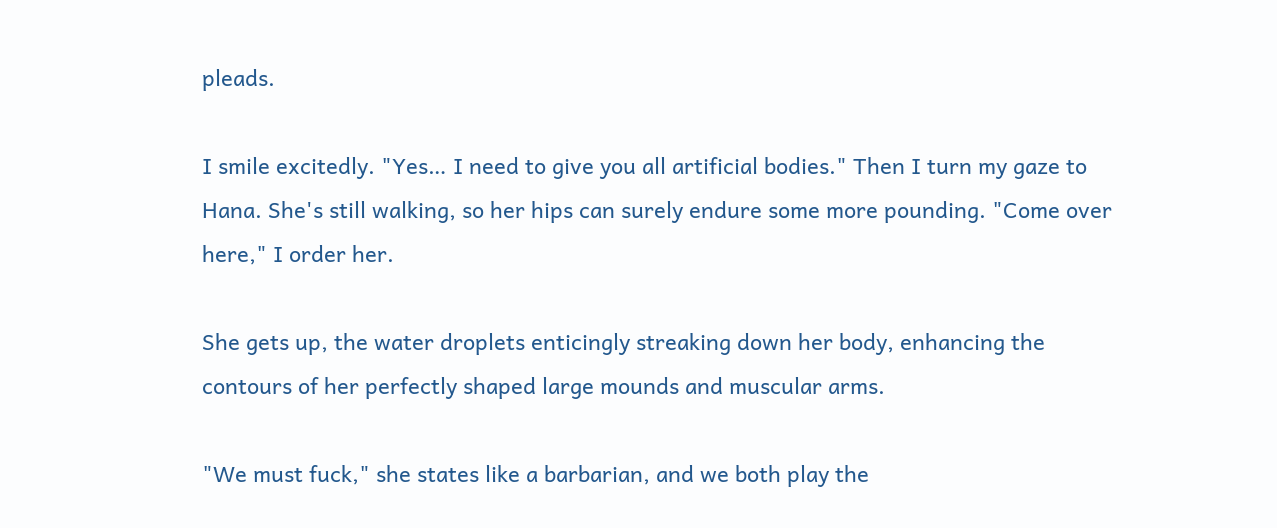pleads.

I smile excitedly. "Yes… I need to give you all artificial bodies." Then I turn my gaze to Hana. She's still walking, so her hips can surely endure some more pounding. "Come over here," I order her.

She gets up, the water droplets enticingly streaking down her body, enhancing the contours of her perfectly shaped large mounds and muscular arms.

"We must fuck," she states like a barbarian, and we both play the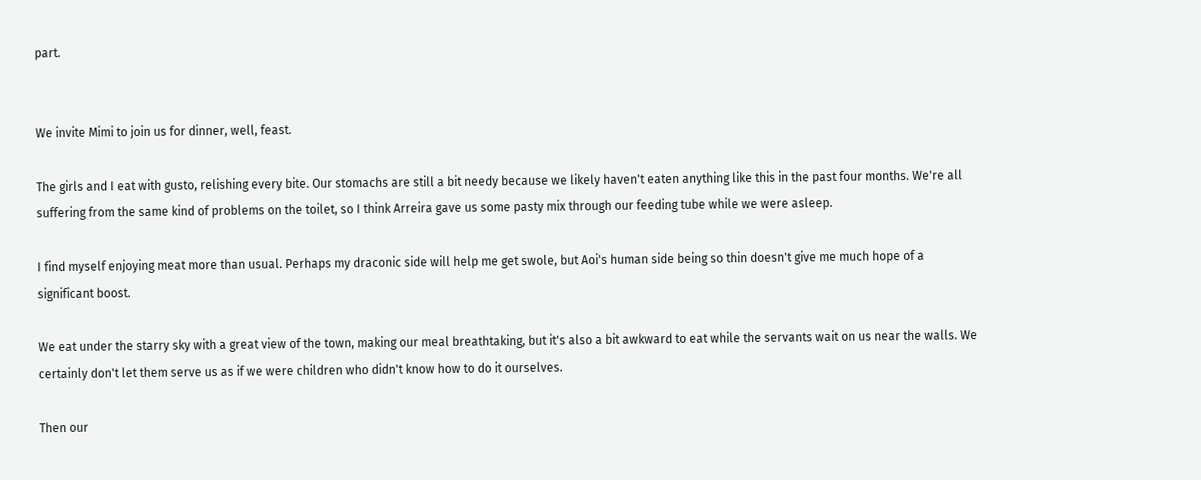part.


We invite Mimi to join us for dinner, well, feast.

The girls and I eat with gusto, relishing every bite. Our stomachs are still a bit needy because we likely haven't eaten anything like this in the past four months. We're all suffering from the same kind of problems on the toilet, so I think Arreira gave us some pasty mix through our feeding tube while we were asleep.

I find myself enjoying meat more than usual. Perhaps my draconic side will help me get swole, but Aoi's human side being so thin doesn't give me much hope of a significant boost.

We eat under the starry sky with a great view of the town, making our meal breathtaking, but it's also a bit awkward to eat while the servants wait on us near the walls. We certainly don't let them serve us as if we were children who didn't know how to do it ourselves.

Then our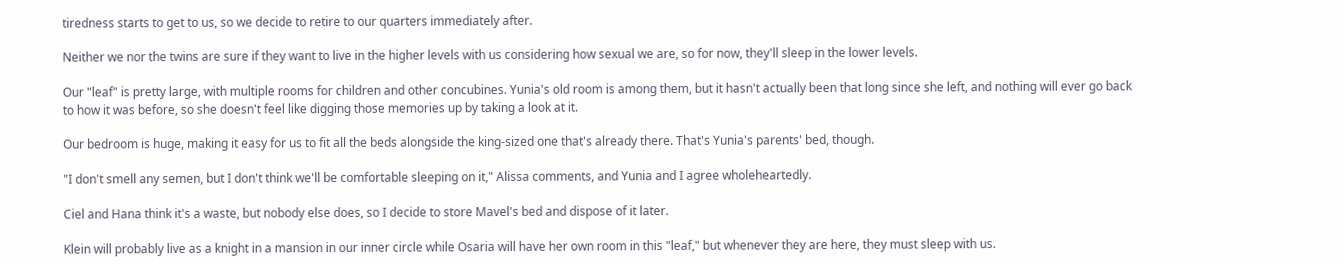tiredness starts to get to us, so we decide to retire to our quarters immediately after.

Neither we nor the twins are sure if they want to live in the higher levels with us considering how sexual we are, so for now, they'll sleep in the lower levels.

Our "leaf" is pretty large, with multiple rooms for children and other concubines. Yunia's old room is among them, but it hasn't actually been that long since she left, and nothing will ever go back to how it was before, so she doesn't feel like digging those memories up by taking a look at it.

Our bedroom is huge, making it easy for us to fit all the beds alongside the king-sized one that's already there. That's Yunia's parents' bed, though.

"I don't smell any semen, but I don't think we'll be comfortable sleeping on it," Alissa comments, and Yunia and I agree wholeheartedly.

Ciel and Hana think it's a waste, but nobody else does, so I decide to store Mavel's bed and dispose of it later.

Klein will probably live as a knight in a mansion in our inner circle while Osaria will have her own room in this "leaf," but whenever they are here, they must sleep with us.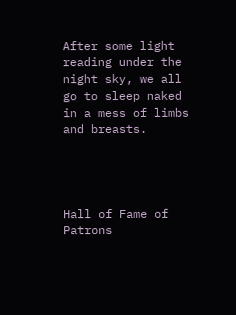After some light reading under the night sky, we all go to sleep naked in a mess of limbs and breasts.




Hall of Fame of Patrons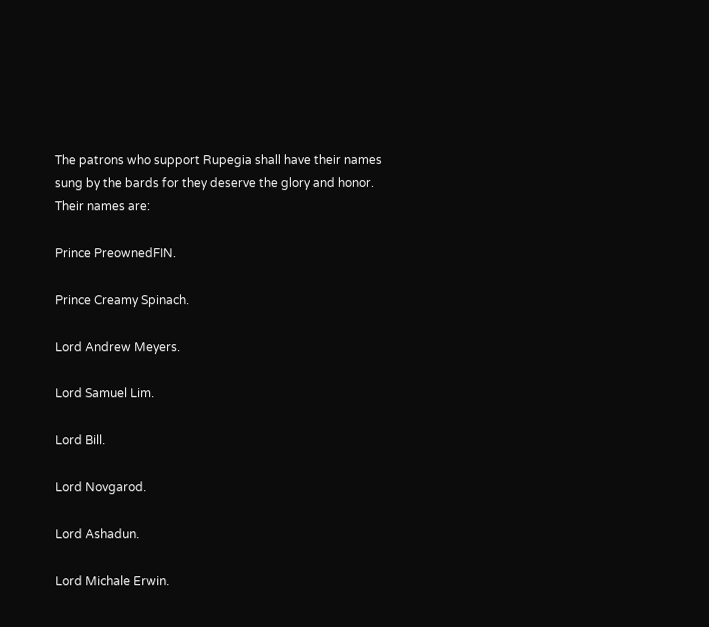The patrons who support Rupegia shall have their names sung by the bards for they deserve the glory and honor. Their names are:

Prince PreownedFIN.

Prince Creamy Spinach.

Lord Andrew Meyers.

Lord Samuel Lim.

Lord Bill.

Lord Novgarod.

Lord Ashadun.

Lord Michale Erwin.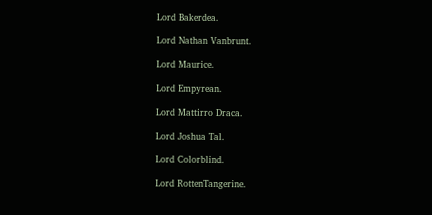Lord Bakerdea.

Lord Nathan Vanbrunt.

Lord Maurice.

Lord Empyrean.

Lord Mattirro Draca.

Lord Joshua Tal.

Lord Colorblind.

Lord RottenTangerine.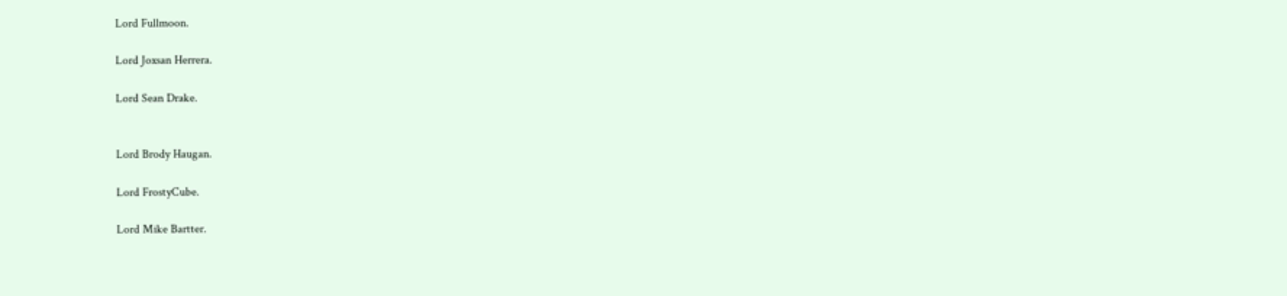Lord Fullmoon.

Lord Joxsan Herrera.

Lord Sean Drake.


Lord Brody Haugan.

Lord FrostyCube.

Lord Mike Bartter.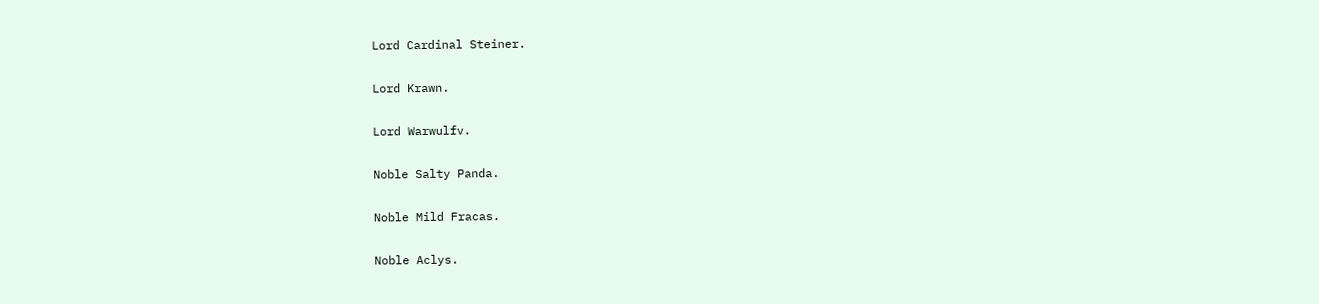Lord Cardinal Steiner.

Lord Krawn.

Lord Warwulfv.

Noble Salty Panda.

Noble Mild Fracas.

Noble Aclys.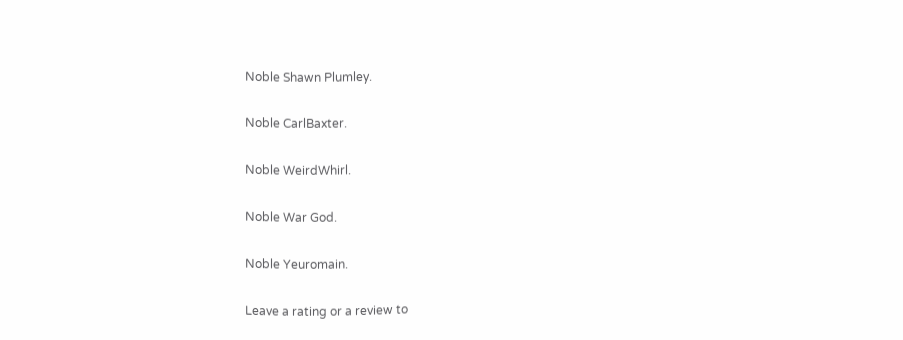Noble Shawn Plumley.

Noble CarlBaxter.

Noble WeirdWhirl.

Noble War God.

Noble Yeuromain.

Leave a rating or a review to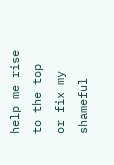help me rise to the top or fix my shameful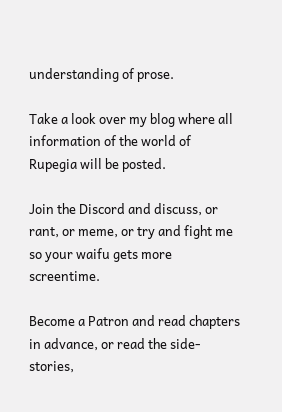understanding of prose.

Take a look over my blog where all information of the world of Rupegia will be posted.

Join the Discord and discuss, or rant, or meme, or try and fight me so your waifu gets more screentime.

Become a Patron and read chapters in advance, or read the side-stories,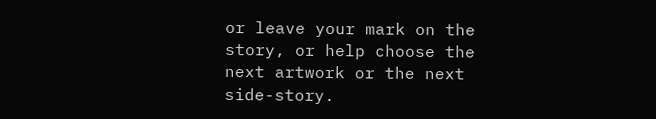or leave your mark on the story, or help choose the next artwork or the next side-story.